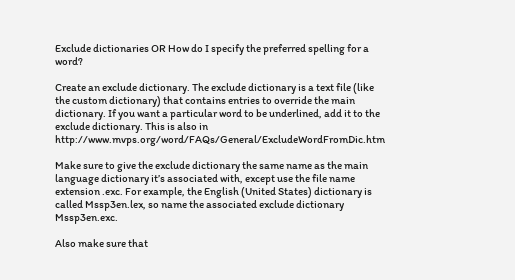Exclude dictionaries OR How do I specify the preferred spelling for a word?

Create an exclude dictionary. The exclude dictionary is a text file (like the custom dictionary) that contains entries to override the main dictionary. If you want a particular word to be underlined, add it to the exclude dictionary. This is also in http://www.mvps.org/word/FAQs/General/ExcludeWordFromDic.htm

Make sure to give the exclude dictionary the same name as the main language dictionary it’s associated with, except use the file name extension .exc. For example, the English (United States) dictionary is called Mssp3en.lex, so name the associated exclude dictionary Mssp3en.exc.

Also make sure that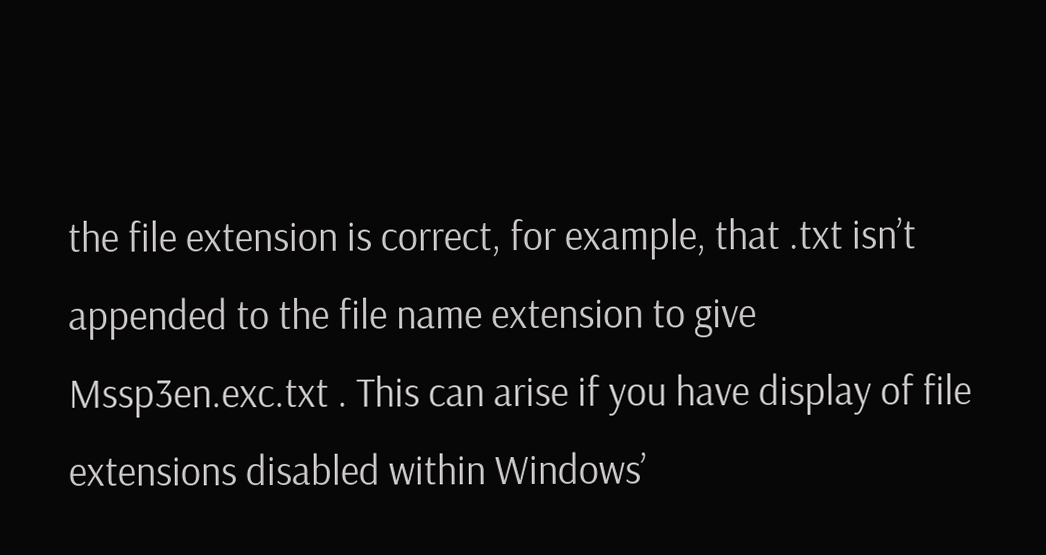the file extension is correct, for example, that .txt isn’t appended to the file name extension to give Mssp3en.exc.txt . This can arise if you have display of file extensions disabled within Windows’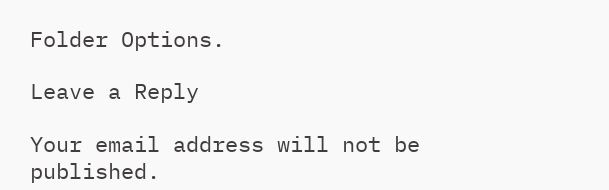Folder Options.

Leave a Reply

Your email address will not be published.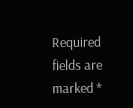Required fields are marked *